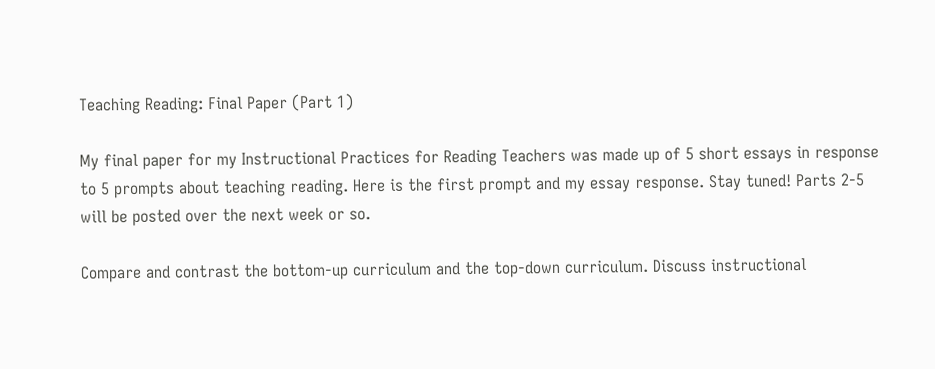Teaching Reading: Final Paper (Part 1)

My final paper for my Instructional Practices for Reading Teachers was made up of 5 short essays in response to 5 prompts about teaching reading. Here is the first prompt and my essay response. Stay tuned! Parts 2-5 will be posted over the next week or so.

Compare and contrast the bottom-up curriculum and the top-down curriculum. Discuss instructional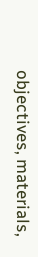objectives, materials,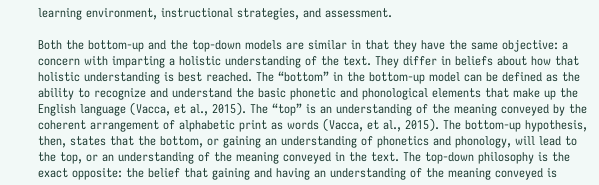learning environment, instructional strategies, and assessment.

Both the bottom-up and the top-down models are similar in that they have the same objective: a concern with imparting a holistic understanding of the text. They differ in beliefs about how that holistic understanding is best reached. The “bottom” in the bottom-up model can be defined as the ability to recognize and understand the basic phonetic and phonological elements that make up the English language (Vacca, et al., 2015). The “top” is an understanding of the meaning conveyed by the coherent arrangement of alphabetic print as words (Vacca, et al., 2015). The bottom-up hypothesis, then, states that the bottom, or gaining an understanding of phonetics and phonology, will lead to the top, or an understanding of the meaning conveyed in the text. The top-down philosophy is the exact opposite: the belief that gaining and having an understanding of the meaning conveyed is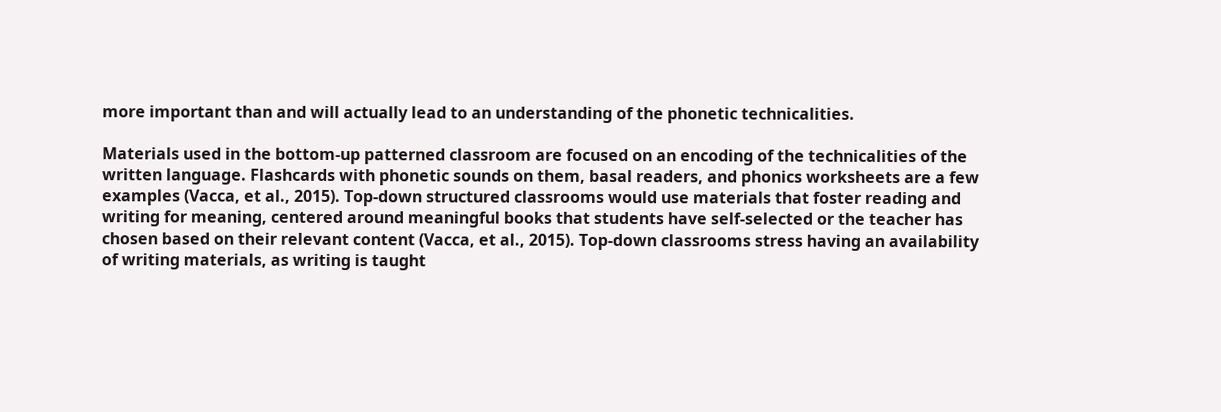more important than and will actually lead to an understanding of the phonetic technicalities.

Materials used in the bottom-up patterned classroom are focused on an encoding of the technicalities of the written language. Flashcards with phonetic sounds on them, basal readers, and phonics worksheets are a few examples (Vacca, et al., 2015). Top-down structured classrooms would use materials that foster reading and writing for meaning, centered around meaningful books that students have self-selected or the teacher has chosen based on their relevant content (Vacca, et al., 2015). Top-down classrooms stress having an availability of writing materials, as writing is taught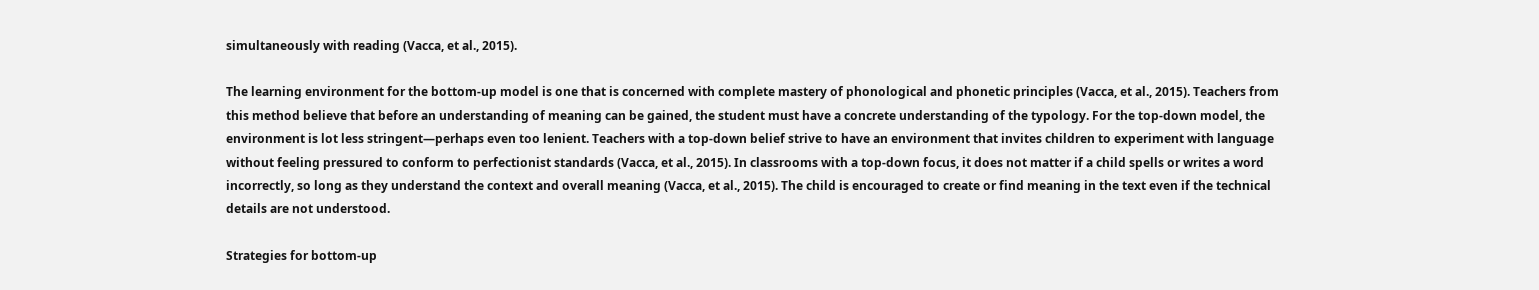simultaneously with reading (Vacca, et al., 2015).

The learning environment for the bottom-up model is one that is concerned with complete mastery of phonological and phonetic principles (Vacca, et al., 2015). Teachers from this method believe that before an understanding of meaning can be gained, the student must have a concrete understanding of the typology. For the top-down model, the environment is lot less stringent—perhaps even too lenient. Teachers with a top-down belief strive to have an environment that invites children to experiment with language without feeling pressured to conform to perfectionist standards (Vacca, et al., 2015). In classrooms with a top-down focus, it does not matter if a child spells or writes a word incorrectly, so long as they understand the context and overall meaning (Vacca, et al., 2015). The child is encouraged to create or find meaning in the text even if the technical details are not understood.

Strategies for bottom-up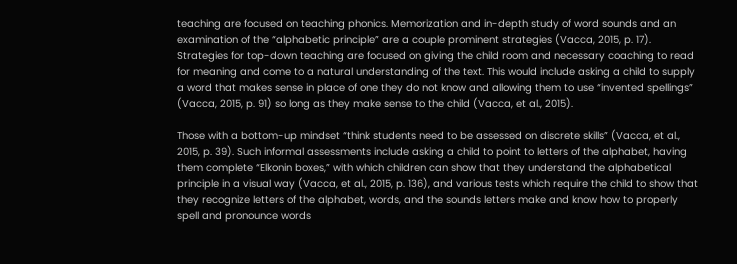teaching are focused on teaching phonics. Memorization and in-depth study of word sounds and an examination of the “alphabetic principle” are a couple prominent strategies (Vacca, 2015, p. 17). Strategies for top-down teaching are focused on giving the child room and necessary coaching to read for meaning and come to a natural understanding of the text. This would include asking a child to supply a word that makes sense in place of one they do not know and allowing them to use “invented spellings” (Vacca, 2015, p. 91) so long as they make sense to the child (Vacca, et al., 2015).

Those with a bottom-up mindset “think students need to be assessed on discrete skills” (Vacca, et al., 2015, p. 39). Such informal assessments include asking a child to point to letters of the alphabet, having them complete “Elkonin boxes,” with which children can show that they understand the alphabetical principle in a visual way (Vacca, et al., 2015, p. 136), and various tests which require the child to show that they recognize letters of the alphabet, words, and the sounds letters make and know how to properly spell and pronounce words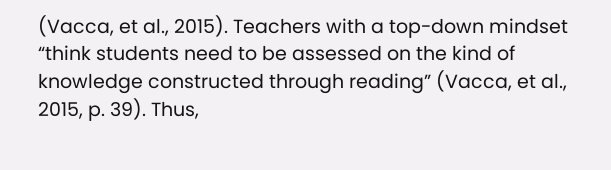(Vacca, et al., 2015). Teachers with a top-down mindset “think students need to be assessed on the kind of knowledge constructed through reading” (Vacca, et al., 2015, p. 39). Thus,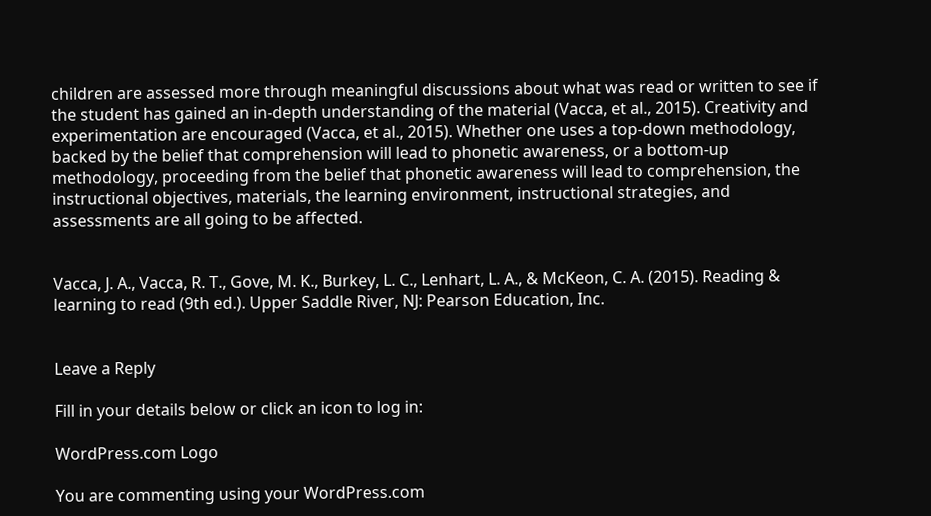children are assessed more through meaningful discussions about what was read or written to see if the student has gained an in-depth understanding of the material (Vacca, et al., 2015). Creativity and experimentation are encouraged (Vacca, et al., 2015). Whether one uses a top-down methodology, backed by the belief that comprehension will lead to phonetic awareness, or a bottom-up methodology, proceeding from the belief that phonetic awareness will lead to comprehension, the instructional objectives, materials, the learning environment, instructional strategies, and assessments are all going to be affected.


Vacca, J. A., Vacca, R. T., Gove, M. K., Burkey, L. C., Lenhart, L. A., & McKeon, C. A. (2015). Reading & learning to read (9th ed.). Upper Saddle River, NJ: Pearson Education, Inc.


Leave a Reply

Fill in your details below or click an icon to log in:

WordPress.com Logo

You are commenting using your WordPress.com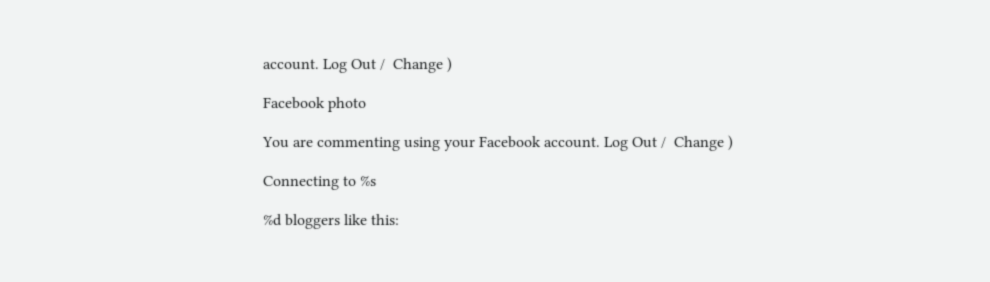account. Log Out /  Change )

Facebook photo

You are commenting using your Facebook account. Log Out /  Change )

Connecting to %s

%d bloggers like this: